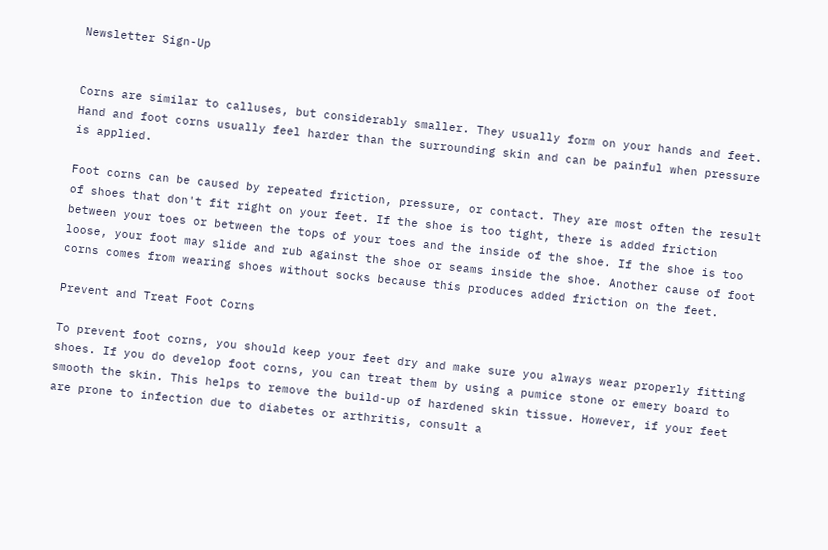Newsletter Sign-Up


Corns are similar to calluses, but considerably smaller. They usually form on your hands and feet. Hand and foot corns usually feel harder than the surrounding skin and can be painful when pressure is applied.

Foot corns can be caused by repeated friction, pressure, or contact. They are most often the result of shoes that don't fit right on your feet. If the shoe is too tight, there is added friction between your toes or between the tops of your toes and the inside of the shoe. If the shoe is too loose, your foot may slide and rub against the shoe or seams inside the shoe. Another cause of foot corns comes from wearing shoes without socks because this produces added friction on the feet.

Prevent and Treat Foot Corns

To prevent foot corns, you should keep your feet dry and make sure you always wear properly fitting shoes. If you do develop foot corns, you can treat them by using a pumice stone or emery board to smooth the skin. This helps to remove the build-up of hardened skin tissue. However, if your feet are prone to infection due to diabetes or arthritis, consult a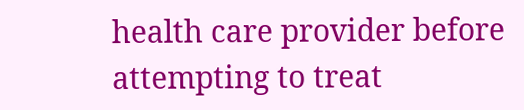health care provider before attempting to treat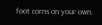foot corns on your own.